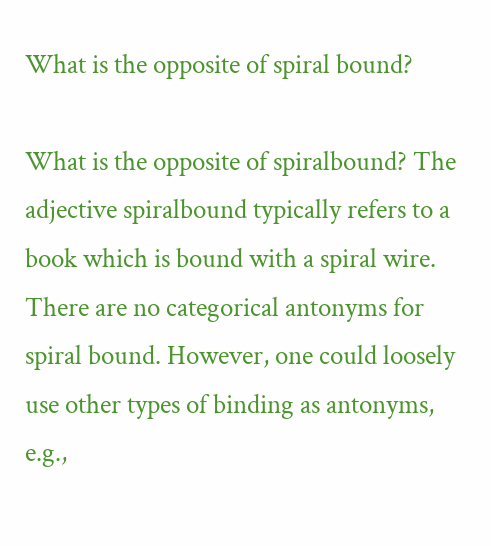What is the opposite of spiral bound?

What is the opposite of spiralbound? The adjective spiralbound typically refers to a book which is bound with a spiral wire. There are no categorical antonyms for spiral bound. However, one could loosely use other types of binding as antonyms, e.g.,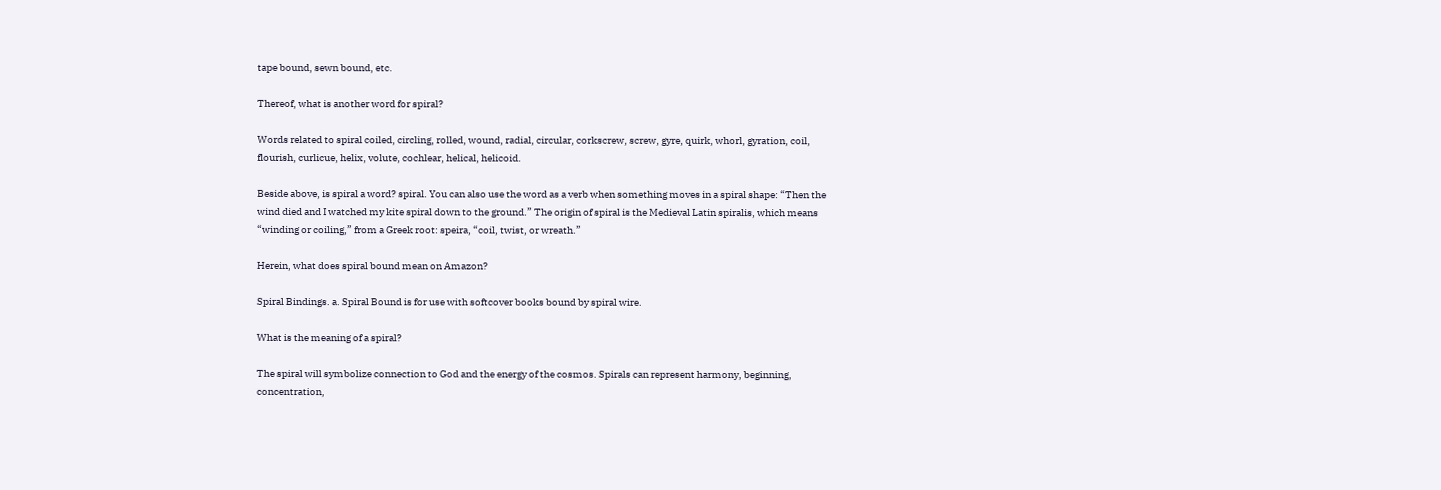tape bound, sewn bound, etc.

Thereof, what is another word for spiral?

Words related to spiral coiled, circling, rolled, wound, radial, circular, corkscrew, screw, gyre, quirk, whorl, gyration, coil, flourish, curlicue, helix, volute, cochlear, helical, helicoid.

Beside above, is spiral a word? spiral. You can also use the word as a verb when something moves in a spiral shape: “Then the wind died and I watched my kite spiral down to the ground.” The origin of spiral is the Medieval Latin spiralis, which means “winding or coiling,” from a Greek root: speira, “coil, twist, or wreath.”

Herein, what does spiral bound mean on Amazon?

Spiral Bindings. a. Spiral Bound is for use with softcover books bound by spiral wire.

What is the meaning of a spiral?

The spiral will symbolize connection to God and the energy of the cosmos. Spirals can represent harmony, beginning, concentration,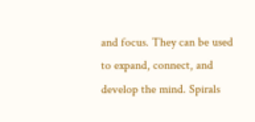and focus. They can be used to expand, connect, and develop the mind. Spirals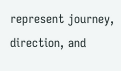represent journey, direction, and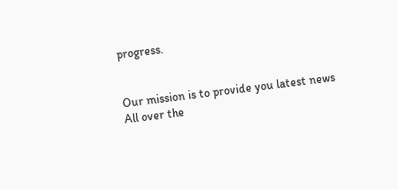progress.


Our mission is to provide you latest news All over the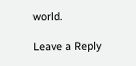world.

Leave a Reply